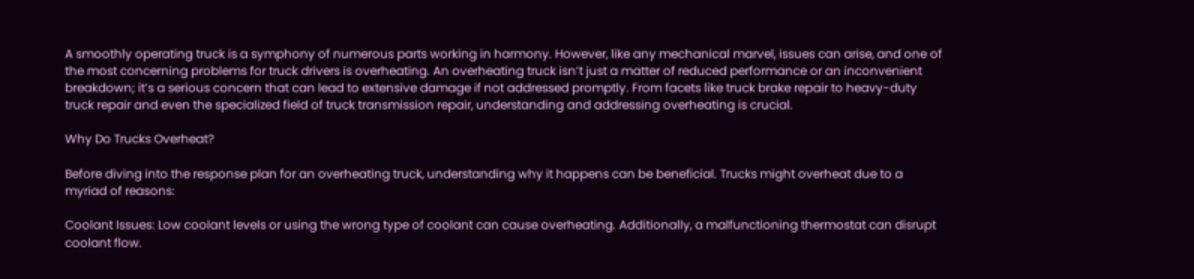A smoothly operating truck is a symphony of numerous parts working in harmony. However, like any mechanical marvel, issues can arise, and one of the most concerning problems for truck drivers is overheating. An overheating truck isn’t just a matter of reduced performance or an inconvenient breakdown; it’s a serious concern that can lead to extensive damage if not addressed promptly. From facets like truck brake repair to heavy-duty truck repair and even the specialized field of truck transmission repair, understanding and addressing overheating is crucial.

Why Do Trucks Overheat?

Before diving into the response plan for an overheating truck, understanding why it happens can be beneficial. Trucks might overheat due to a myriad of reasons:

Coolant Issues: Low coolant levels or using the wrong type of coolant can cause overheating. Additionally, a malfunctioning thermostat can disrupt coolant flow.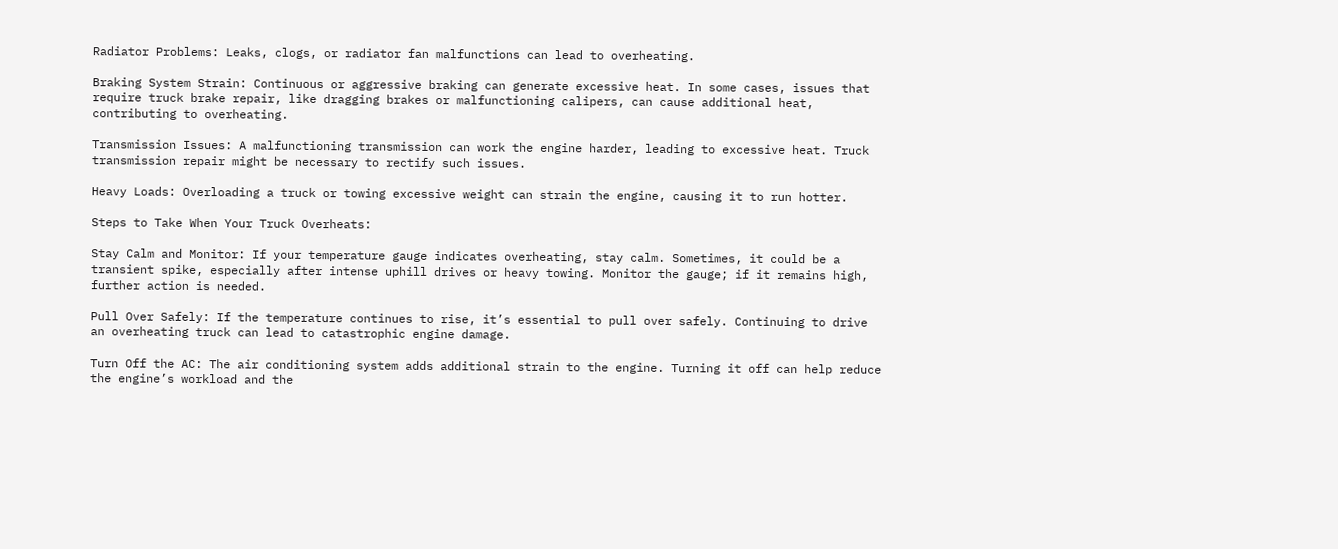Radiator Problems: Leaks, clogs, or radiator fan malfunctions can lead to overheating.

Braking System Strain: Continuous or aggressive braking can generate excessive heat. In some cases, issues that require truck brake repair, like dragging brakes or malfunctioning calipers, can cause additional heat, contributing to overheating.

Transmission Issues: A malfunctioning transmission can work the engine harder, leading to excessive heat. Truck transmission repair might be necessary to rectify such issues.

Heavy Loads: Overloading a truck or towing excessive weight can strain the engine, causing it to run hotter.

Steps to Take When Your Truck Overheats:

Stay Calm and Monitor: If your temperature gauge indicates overheating, stay calm. Sometimes, it could be a transient spike, especially after intense uphill drives or heavy towing. Monitor the gauge; if it remains high, further action is needed.

Pull Over Safely: If the temperature continues to rise, it’s essential to pull over safely. Continuing to drive an overheating truck can lead to catastrophic engine damage.

Turn Off the AC: The air conditioning system adds additional strain to the engine. Turning it off can help reduce the engine’s workload and the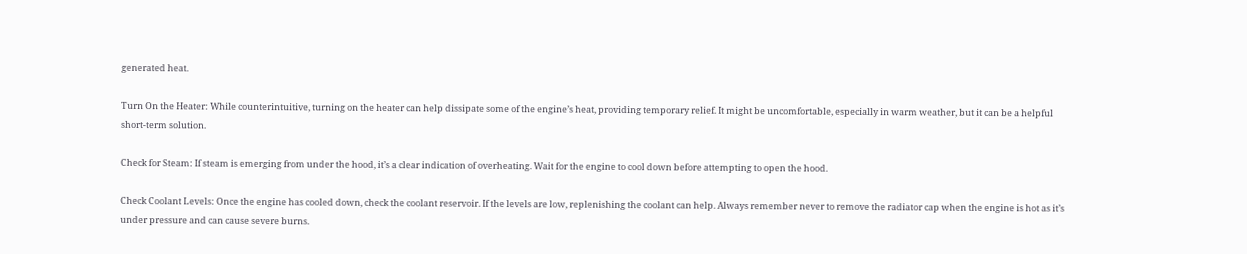generated heat.

Turn On the Heater: While counterintuitive, turning on the heater can help dissipate some of the engine’s heat, providing temporary relief. It might be uncomfortable, especially in warm weather, but it can be a helpful short-term solution.

Check for Steam: If steam is emerging from under the hood, it’s a clear indication of overheating. Wait for the engine to cool down before attempting to open the hood.

Check Coolant Levels: Once the engine has cooled down, check the coolant reservoir. If the levels are low, replenishing the coolant can help. Always remember never to remove the radiator cap when the engine is hot as it’s under pressure and can cause severe burns.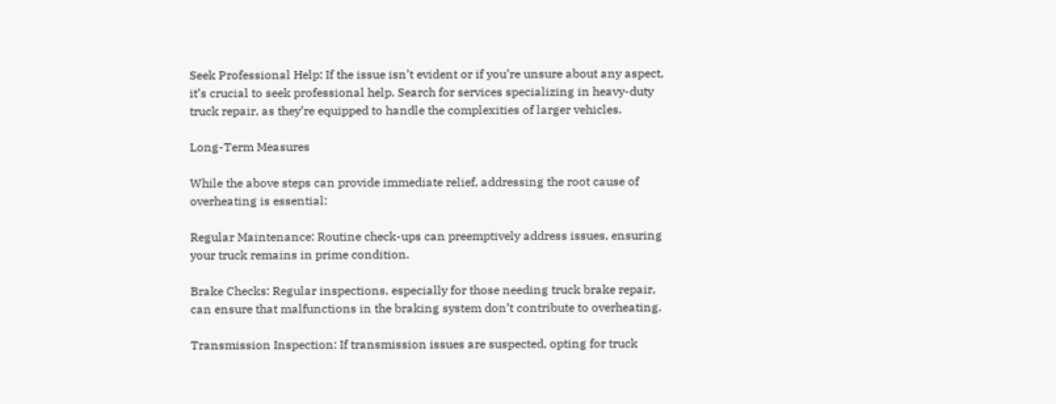Seek Professional Help: If the issue isn’t evident or if you’re unsure about any aspect, it’s crucial to seek professional help. Search for services specializing in heavy-duty truck repair, as they’re equipped to handle the complexities of larger vehicles.

Long-Term Measures

While the above steps can provide immediate relief, addressing the root cause of overheating is essential:

Regular Maintenance: Routine check-ups can preemptively address issues, ensuring your truck remains in prime condition.

Brake Checks: Regular inspections, especially for those needing truck brake repair, can ensure that malfunctions in the braking system don’t contribute to overheating.

Transmission Inspection: If transmission issues are suspected, opting for truck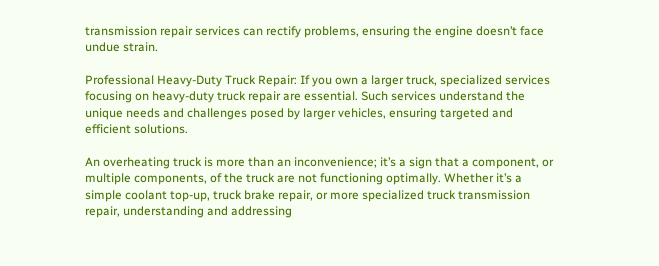transmission repair services can rectify problems, ensuring the engine doesn’t face undue strain.

Professional Heavy-Duty Truck Repair: If you own a larger truck, specialized services focusing on heavy-duty truck repair are essential. Such services understand the unique needs and challenges posed by larger vehicles, ensuring targeted and efficient solutions.

An overheating truck is more than an inconvenience; it’s a sign that a component, or multiple components, of the truck are not functioning optimally. Whether it’s a simple coolant top-up, truck brake repair, or more specialized truck transmission repair, understanding and addressing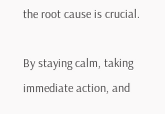the root cause is crucial.

By staying calm, taking immediate action, and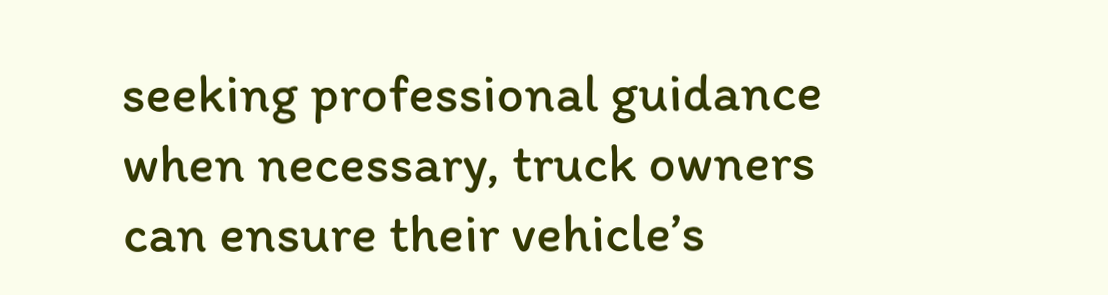seeking professional guidance when necessary, truck owners can ensure their vehicle’s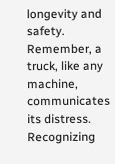longevity and safety. Remember, a truck, like any machine, communicates its distress. Recognizing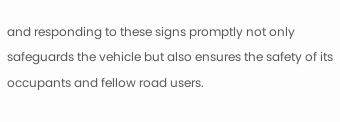and responding to these signs promptly not only safeguards the vehicle but also ensures the safety of its occupants and fellow road users.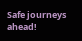Safe journeys ahead!